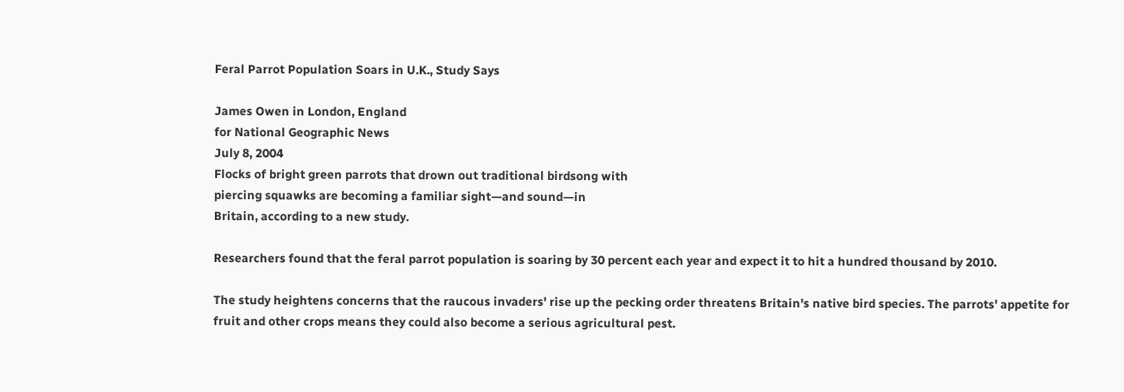Feral Parrot Population Soars in U.K., Study Says

James Owen in London, England
for National Geographic News
July 8, 2004
Flocks of bright green parrots that drown out traditional birdsong with
piercing squawks are becoming a familiar sight—and sound—in
Britain, according to a new study.

Researchers found that the feral parrot population is soaring by 30 percent each year and expect it to hit a hundred thousand by 2010.

The study heightens concerns that the raucous invaders' rise up the pecking order threatens Britain's native bird species. The parrots' appetite for fruit and other crops means they could also become a serious agricultural pest.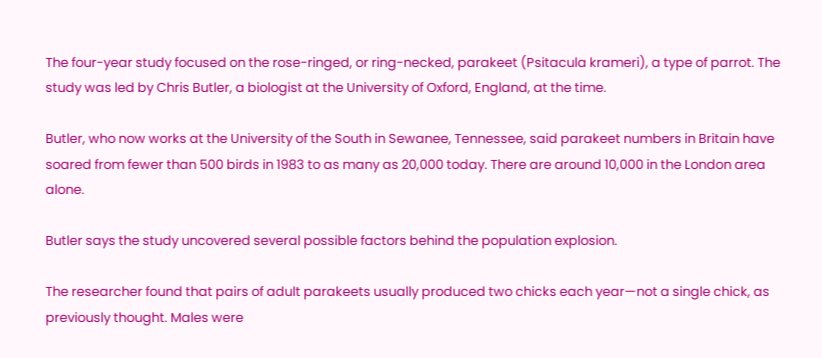The four-year study focused on the rose-ringed, or ring-necked, parakeet (Psitacula krameri), a type of parrot. The study was led by Chris Butler, a biologist at the University of Oxford, England, at the time.

Butler, who now works at the University of the South in Sewanee, Tennessee, said parakeet numbers in Britain have soared from fewer than 500 birds in 1983 to as many as 20,000 today. There are around 10,000 in the London area alone.

Butler says the study uncovered several possible factors behind the population explosion.

The researcher found that pairs of adult parakeets usually produced two chicks each year—not a single chick, as previously thought. Males were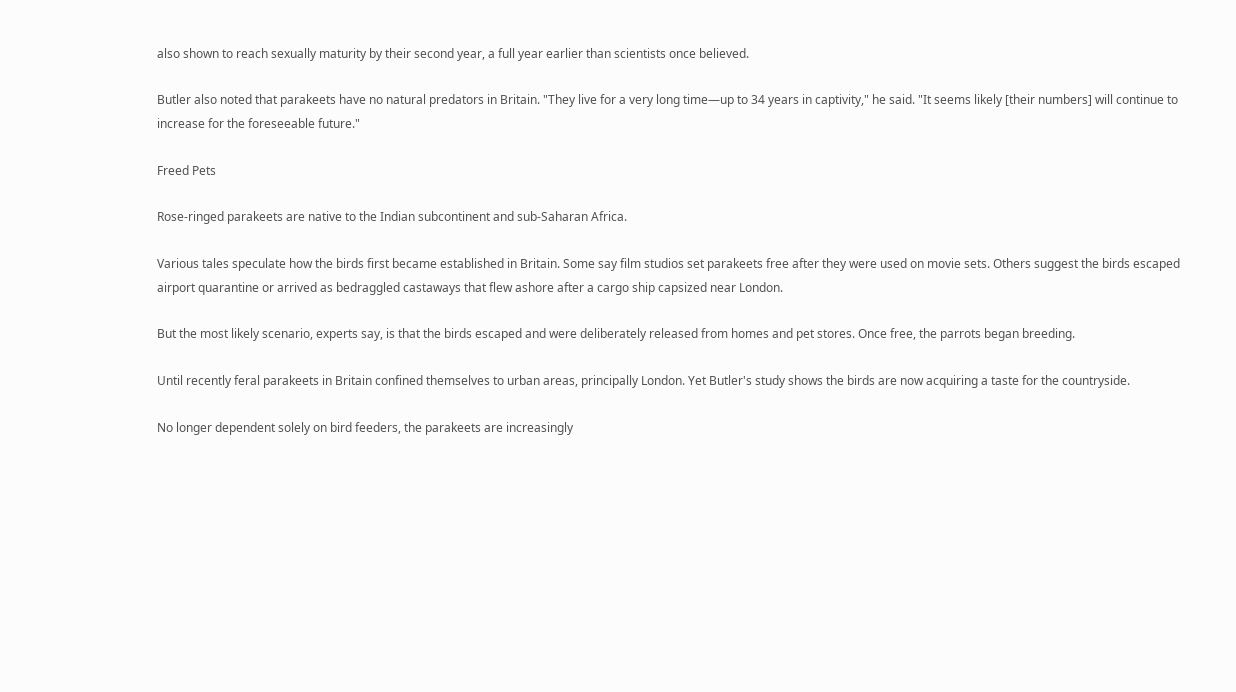also shown to reach sexually maturity by their second year, a full year earlier than scientists once believed.

Butler also noted that parakeets have no natural predators in Britain. "They live for a very long time—up to 34 years in captivity," he said. "It seems likely [their numbers] will continue to increase for the foreseeable future."

Freed Pets

Rose-ringed parakeets are native to the Indian subcontinent and sub-Saharan Africa.

Various tales speculate how the birds first became established in Britain. Some say film studios set parakeets free after they were used on movie sets. Others suggest the birds escaped airport quarantine or arrived as bedraggled castaways that flew ashore after a cargo ship capsized near London.

But the most likely scenario, experts say, is that the birds escaped and were deliberately released from homes and pet stores. Once free, the parrots began breeding.

Until recently feral parakeets in Britain confined themselves to urban areas, principally London. Yet Butler's study shows the birds are now acquiring a taste for the countryside.

No longer dependent solely on bird feeders, the parakeets are increasingly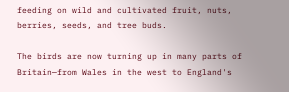feeding on wild and cultivated fruit, nuts, berries, seeds, and tree buds.

The birds are now turning up in many parts of Britain—from Wales in the west to England's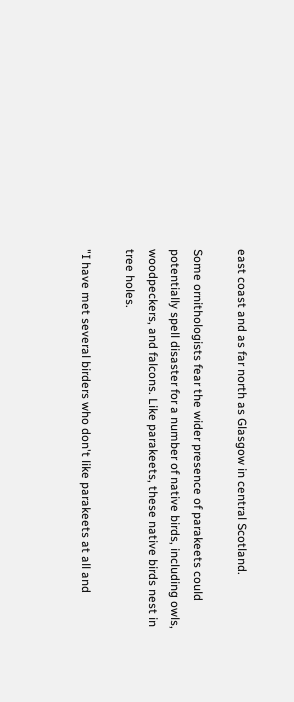east coast and as far north as Glasgow in central Scotland.

Some ornithologists fear the wider presence of parakeets could potentially spell disaster for a number of native birds, including owls, woodpeckers, and falcons. Like parakeets, these native birds nest in tree holes.

"I have met several birders who don't like parakeets at all and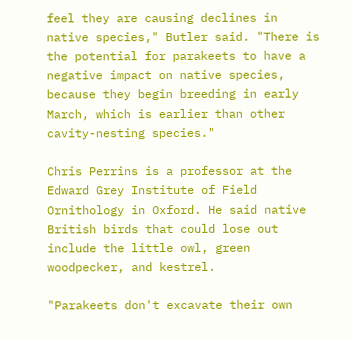feel they are causing declines in native species," Butler said. "There is the potential for parakeets to have a negative impact on native species, because they begin breeding in early March, which is earlier than other cavity-nesting species."

Chris Perrins is a professor at the Edward Grey Institute of Field Ornithology in Oxford. He said native British birds that could lose out include the little owl, green woodpecker, and kestrel.

"Parakeets don't excavate their own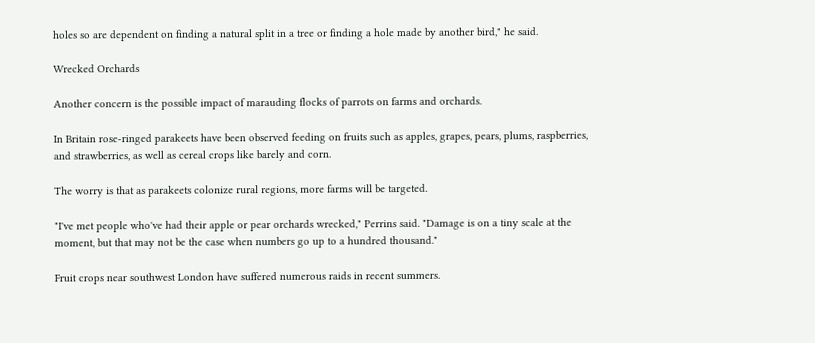holes so are dependent on finding a natural split in a tree or finding a hole made by another bird," he said.

Wrecked Orchards

Another concern is the possible impact of marauding flocks of parrots on farms and orchards.

In Britain rose-ringed parakeets have been observed feeding on fruits such as apples, grapes, pears, plums, raspberries, and strawberries, as well as cereal crops like barely and corn.

The worry is that as parakeets colonize rural regions, more farms will be targeted.

"I've met people who've had their apple or pear orchards wrecked," Perrins said. "Damage is on a tiny scale at the moment, but that may not be the case when numbers go up to a hundred thousand."

Fruit crops near southwest London have suffered numerous raids in recent summers.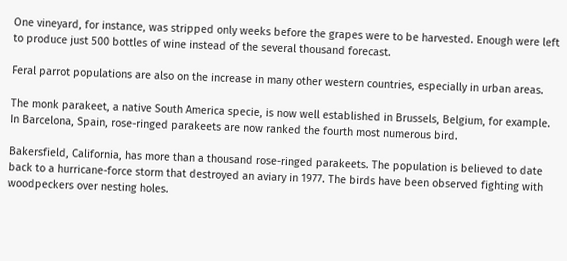One vineyard, for instance, was stripped only weeks before the grapes were to be harvested. Enough were left to produce just 500 bottles of wine instead of the several thousand forecast.

Feral parrot populations are also on the increase in many other western countries, especially in urban areas.

The monk parakeet, a native South America specie, is now well established in Brussels, Belgium, for example. In Barcelona, Spain, rose-ringed parakeets are now ranked the fourth most numerous bird.

Bakersfield, California, has more than a thousand rose-ringed parakeets. The population is believed to date back to a hurricane-force storm that destroyed an aviary in 1977. The birds have been observed fighting with woodpeckers over nesting holes.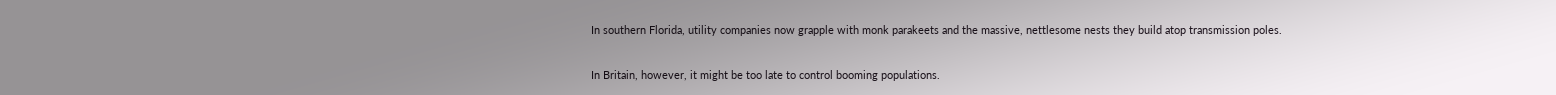In southern Florida, utility companies now grapple with monk parakeets and the massive, nettlesome nests they build atop transmission poles.

In Britain, however, it might be too late to control booming populations.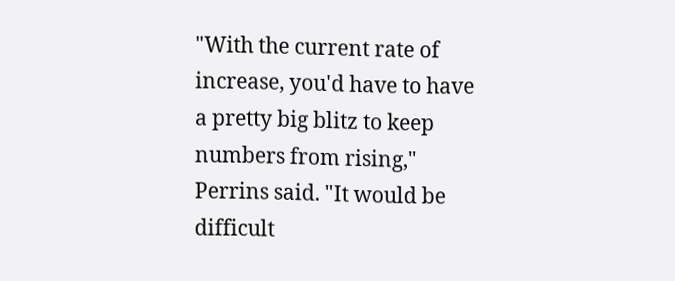"With the current rate of increase, you'd have to have a pretty big blitz to keep numbers from rising," Perrins said. "It would be difficult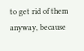to get rid of them anyway, because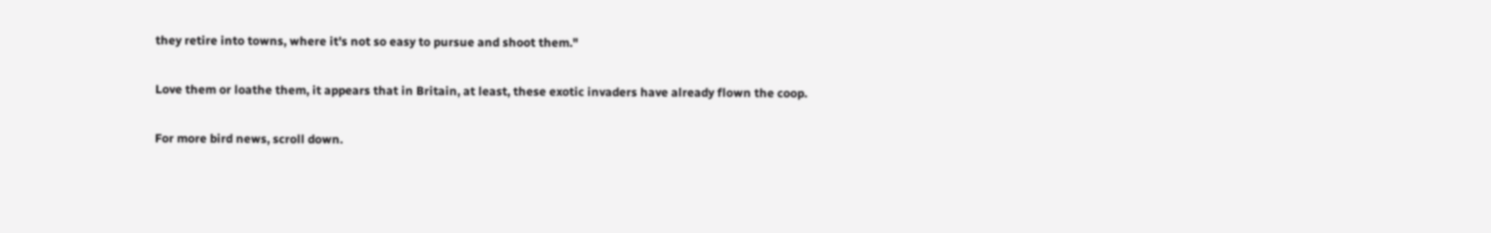they retire into towns, where it's not so easy to pursue and shoot them."

Love them or loathe them, it appears that in Britain, at least, these exotic invaders have already flown the coop.

For more bird news, scroll down.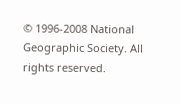© 1996-2008 National Geographic Society. All rights reserved.